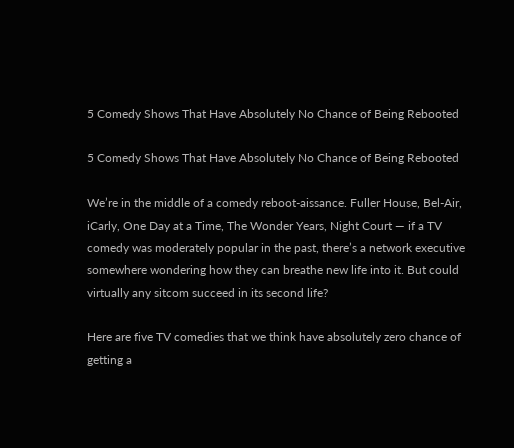5 Comedy Shows That Have Absolutely No Chance of Being Rebooted

5 Comedy Shows That Have Absolutely No Chance of Being Rebooted

We’re in the middle of a comedy reboot-aissance. Fuller House, Bel-Air, iCarly, One Day at a Time, The Wonder Years, Night Court — if a TV comedy was moderately popular in the past, there’s a network executive somewhere wondering how they can breathe new life into it. But could virtually any sitcom succeed in its second life?

Here are five TV comedies that we think have absolutely zero chance of getting a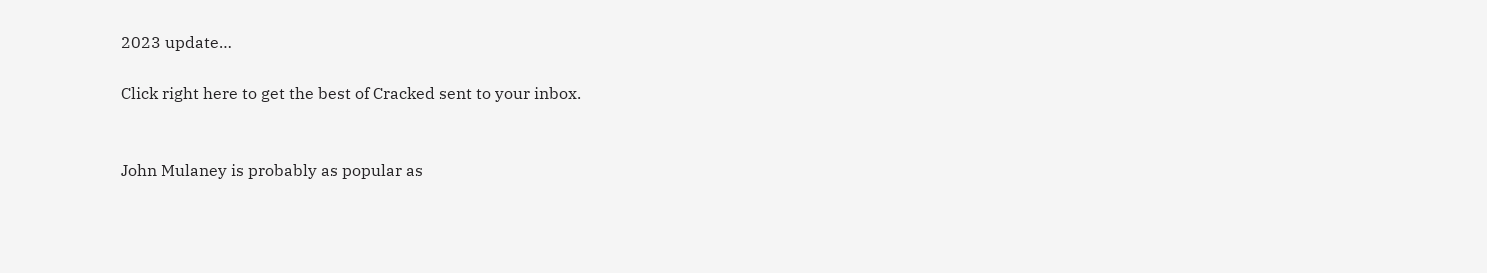2023 update…

Click right here to get the best of Cracked sent to your inbox.


John Mulaney is probably as popular as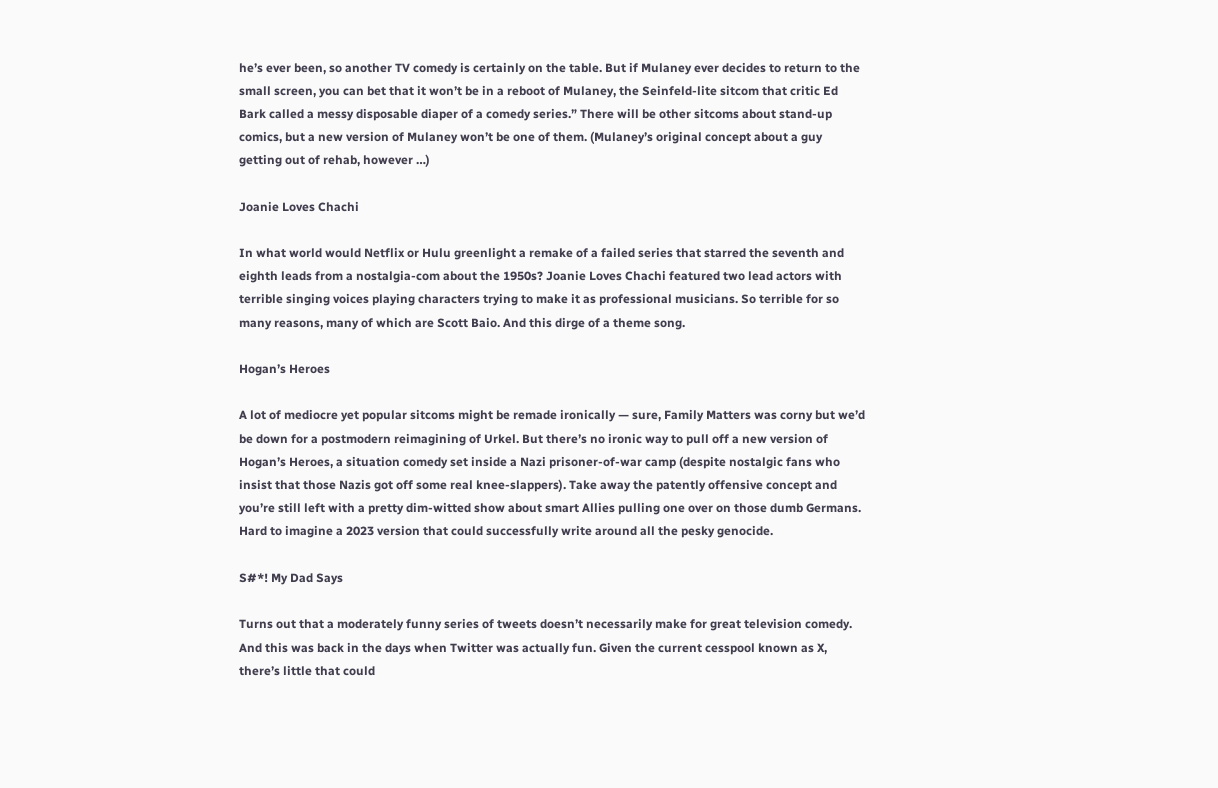he’s ever been, so another TV comedy is certainly on the table. But if Mulaney ever decides to return to the small screen, you can bet that it won’t be in a reboot of Mulaney, the Seinfeld-lite sitcom that critic Ed Bark called a messy disposable diaper of a comedy series.” There will be other sitcoms about stand-up comics, but a new version of Mulaney won’t be one of them. (Mulaney’s original concept about a guy getting out of rehab, however …)

Joanie Loves Chachi

In what world would Netflix or Hulu greenlight a remake of a failed series that starred the seventh and eighth leads from a nostalgia-com about the 1950s? Joanie Loves Chachi featured two lead actors with terrible singing voices playing characters trying to make it as professional musicians. So terrible for so many reasons, many of which are Scott Baio. And this dirge of a theme song.

Hogan’s Heroes

A lot of mediocre yet popular sitcoms might be remade ironically — sure, Family Matters was corny but we’d be down for a postmodern reimagining of Urkel. But there’s no ironic way to pull off a new version of Hogan’s Heroes, a situation comedy set inside a Nazi prisoner-of-war camp (despite nostalgic fans who insist that those Nazis got off some real knee-slappers). Take away the patently offensive concept and you’re still left with a pretty dim-witted show about smart Allies pulling one over on those dumb Germans. Hard to imagine a 2023 version that could successfully write around all the pesky genocide.

S#*! My Dad Says

Turns out that a moderately funny series of tweets doesn’t necessarily make for great television comedy. And this was back in the days when Twitter was actually fun. Given the current cesspool known as X, there’s little that could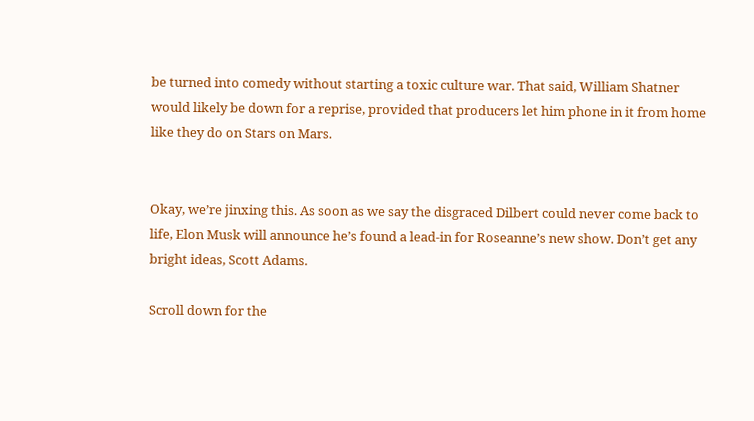be turned into comedy without starting a toxic culture war. That said, William Shatner would likely be down for a reprise, provided that producers let him phone in it from home like they do on Stars on Mars.


Okay, we’re jinxing this. As soon as we say the disgraced Dilbert could never come back to life, Elon Musk will announce he’s found a lead-in for Roseanne’s new show. Don’t get any bright ideas, Scott Adams.

Scroll down for the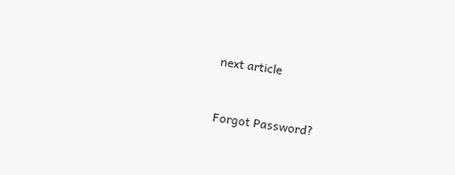next article


Forgot Password?